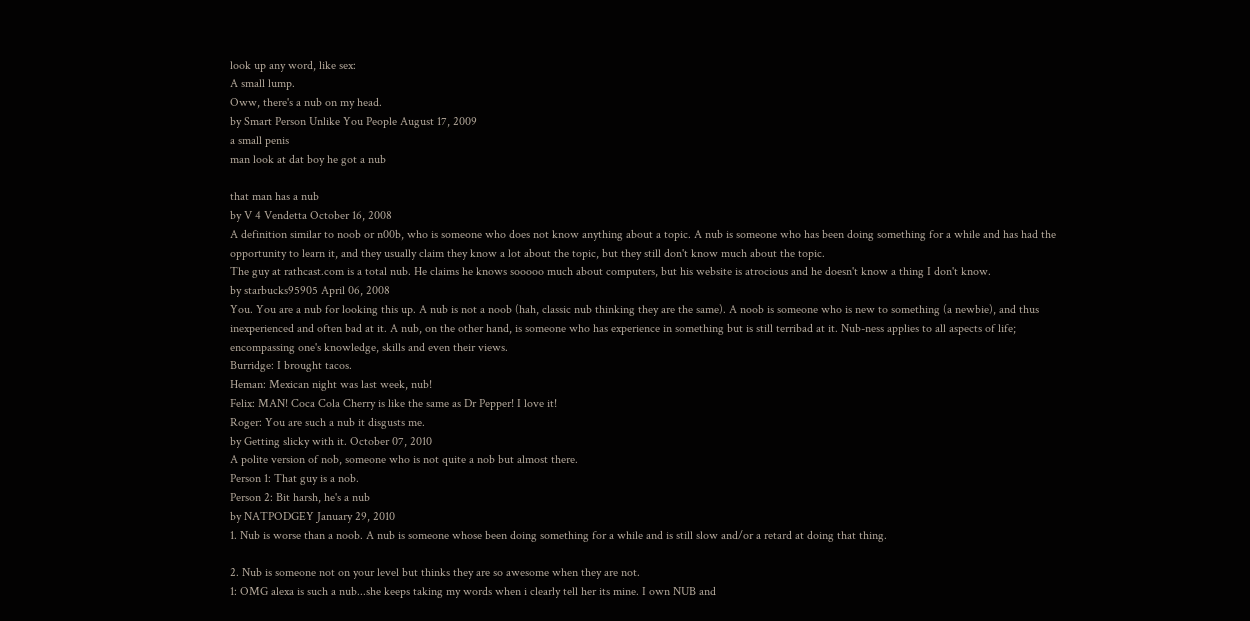look up any word, like sex:
A small lump.
Oww, there's a nub on my head.
by Smart Person Unlike You People August 17, 2009
a small penis
man look at dat boy he got a nub

that man has a nub
by V 4 Vendetta October 16, 2008
A definition similar to noob or n00b, who is someone who does not know anything about a topic. A nub is someone who has been doing something for a while and has had the opportunity to learn it, and they usually claim they know a lot about the topic, but they still don't know much about the topic.
The guy at rathcast.com is a total nub. He claims he knows sooooo much about computers, but his website is atrocious and he doesn't know a thing I don't know.
by starbucks95905 April 06, 2008
You. You are a nub for looking this up. A nub is not a noob (hah, classic nub thinking they are the same). A noob is someone who is new to something (a newbie), and thus inexperienced and often bad at it. A nub, on the other hand, is someone who has experience in something but is still terribad at it. Nub-ness applies to all aspects of life; encompassing one's knowledge, skills and even their views.
Burridge: I brought tacos.
Heman: Mexican night was last week, nub!
Felix: MAN! Coca Cola Cherry is like the same as Dr Pepper! I love it!
Roger: You are such a nub it disgusts me.
by Getting slicky with it. October 07, 2010
A polite version of nob, someone who is not quite a nob but almost there.
Person 1: That guy is a nob.
Person 2: Bit harsh, he's a nub
by NATPODGEY January 29, 2010
1. Nub is worse than a noob. A nub is someone whose been doing something for a while and is still slow and/or a retard at doing that thing.

2. Nub is someone not on your level but thinks they are so awesome when they are not.
1: OMG alexa is such a nub...she keeps taking my words when i clearly tell her its mine. I own NUB and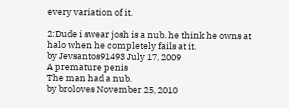every variation of it.

2:Dude i swear josh is a nub. he think he owns at halo when he completely fails at it.
by Jevsantos91493 July 17, 2009
A premature penis
The man had a nub.
by broloves November 25, 2010